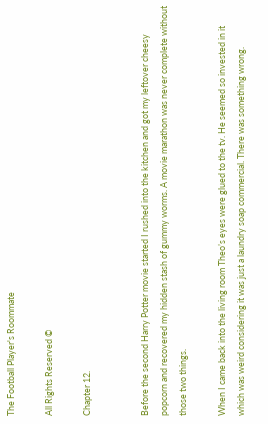The Football Player's Roommate

All Rights Reserved ©

Chapter 12.


Before the second Harry Potter movie started I rushed into the kitchen and got my leftover cheesy popcorn and recovered my hidden stash of gummy worms. A movie marathon was never complete without those two things.

When I came back into the living room Theo’s eyes were glued to the tv. He seemed so invested in it which was weird considering it was just a laundry soap commercial. There was something wrong.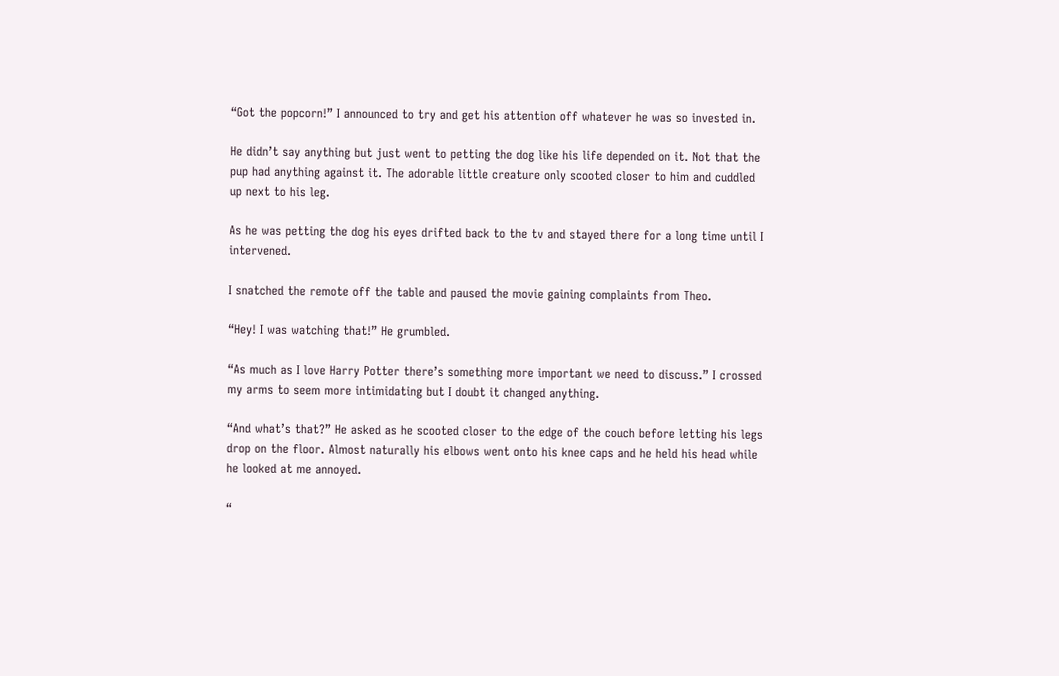“Got the popcorn!” I announced to try and get his attention off whatever he was so invested in.

He didn’t say anything but just went to petting the dog like his life depended on it. Not that the pup had anything against it. The adorable little creature only scooted closer to him and cuddled up next to his leg.

As he was petting the dog his eyes drifted back to the tv and stayed there for a long time until I intervened.

I snatched the remote off the table and paused the movie gaining complaints from Theo.

“Hey! I was watching that!” He grumbled.

“As much as I love Harry Potter there’s something more important we need to discuss.” I crossed my arms to seem more intimidating but I doubt it changed anything.

“And what’s that?” He asked as he scooted closer to the edge of the couch before letting his legs drop on the floor. Almost naturally his elbows went onto his knee caps and he held his head while he looked at me annoyed.

“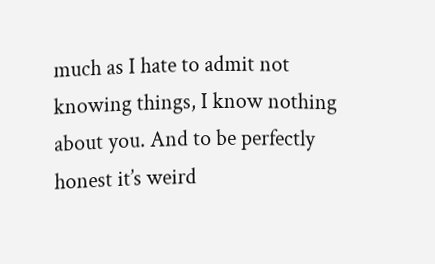much as I hate to admit not knowing things, I know nothing about you. And to be perfectly honest it’s weird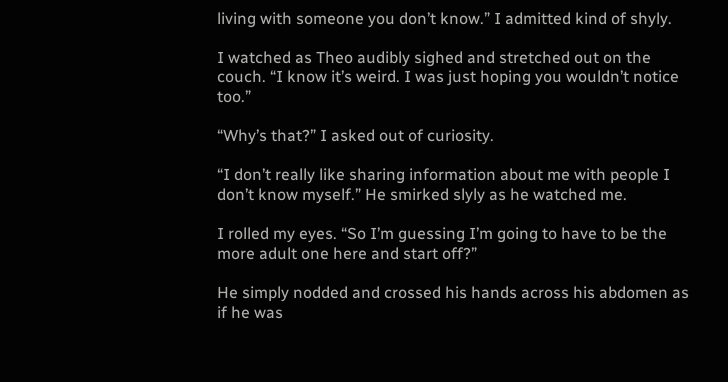living with someone you don’t know.” I admitted kind of shyly.

I watched as Theo audibly sighed and stretched out on the couch. “I know it’s weird. I was just hoping you wouldn’t notice too.”

“Why’s that?” I asked out of curiosity.

“I don’t really like sharing information about me with people I don’t know myself.” He smirked slyly as he watched me.

I rolled my eyes. “So I’m guessing I’m going to have to be the more adult one here and start off?”

He simply nodded and crossed his hands across his abdomen as if he was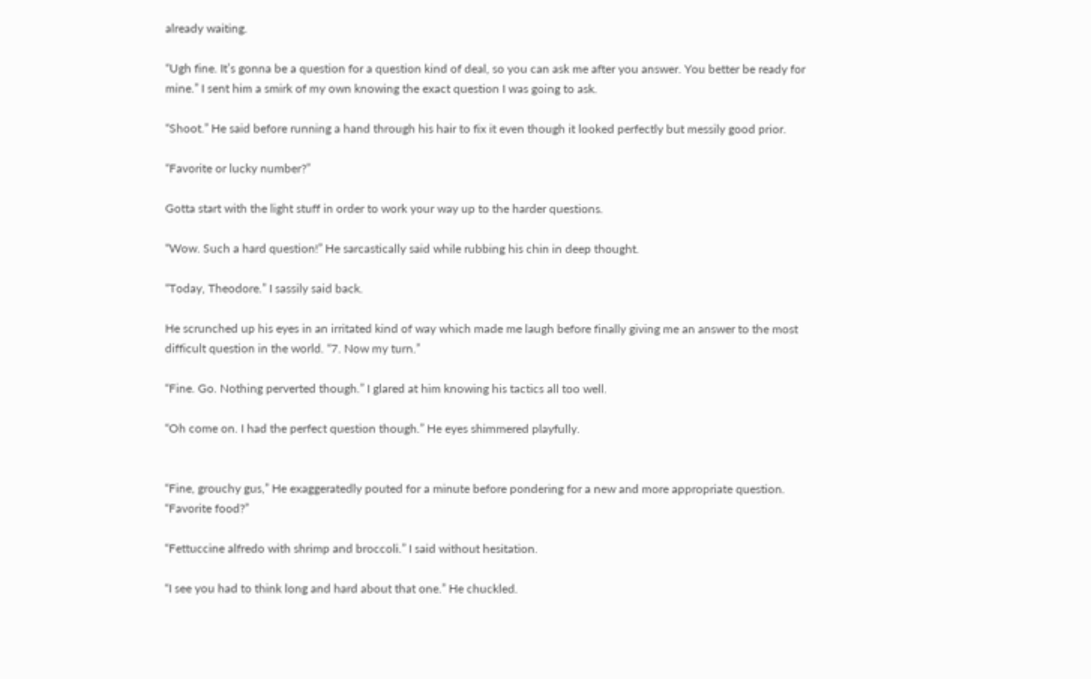already waiting.

“Ugh fine. It’s gonna be a question for a question kind of deal, so you can ask me after you answer. You better be ready for mine.” I sent him a smirk of my own knowing the exact question I was going to ask.

“Shoot.” He said before running a hand through his hair to fix it even though it looked perfectly but messily good prior.

“Favorite or lucky number?”

Gotta start with the light stuff in order to work your way up to the harder questions.

“Wow. Such a hard question!” He sarcastically said while rubbing his chin in deep thought.

“Today, Theodore.” I sassily said back.

He scrunched up his eyes in an irritated kind of way which made me laugh before finally giving me an answer to the most difficult question in the world. “7. Now my turn.”

“Fine. Go. Nothing perverted though.” I glared at him knowing his tactics all too well.

“Oh come on. I had the perfect question though.” He eyes shimmered playfully.


“Fine, grouchy gus,” He exaggeratedly pouted for a minute before pondering for a new and more appropriate question. “Favorite food?”

“Fettuccine alfredo with shrimp and broccoli.” I said without hesitation.

“I see you had to think long and hard about that one.” He chuckled.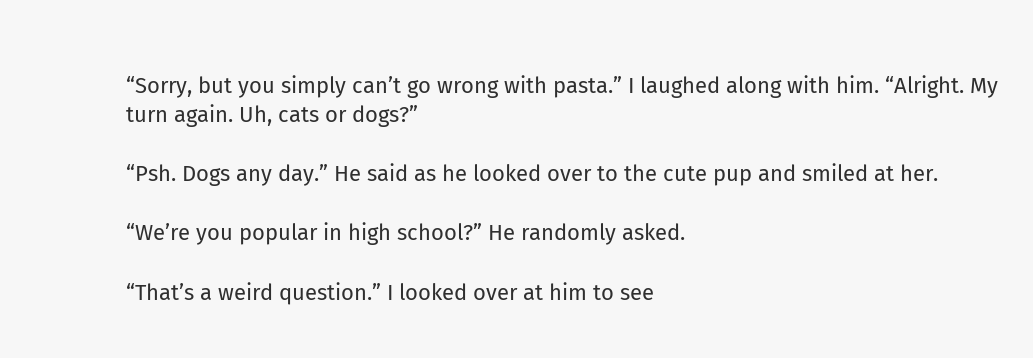“Sorry, but you simply can’t go wrong with pasta.” I laughed along with him. “Alright. My turn again. Uh, cats or dogs?”

“Psh. Dogs any day.” He said as he looked over to the cute pup and smiled at her.

“We’re you popular in high school?” He randomly asked.

“That’s a weird question.” I looked over at him to see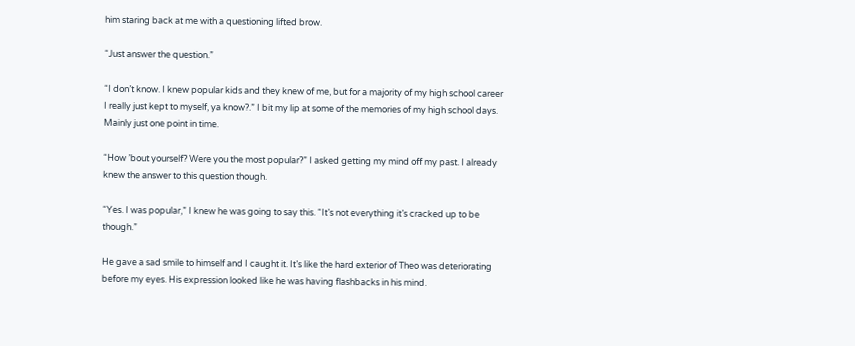him staring back at me with a questioning lifted brow.

“Just answer the question.”

“I don’t know. I knew popular kids and they knew of me, but for a majority of my high school career I really just kept to myself, ya know?.” I bit my lip at some of the memories of my high school days. Mainly just one point in time.

“How ’bout yourself? Were you the most popular?” I asked getting my mind off my past. I already knew the answer to this question though.

“Yes. I was popular,” I knew he was going to say this. “It’s not everything it’s cracked up to be though.”

He gave a sad smile to himself and I caught it. It’s like the hard exterior of Theo was deteriorating before my eyes. His expression looked like he was having flashbacks in his mind.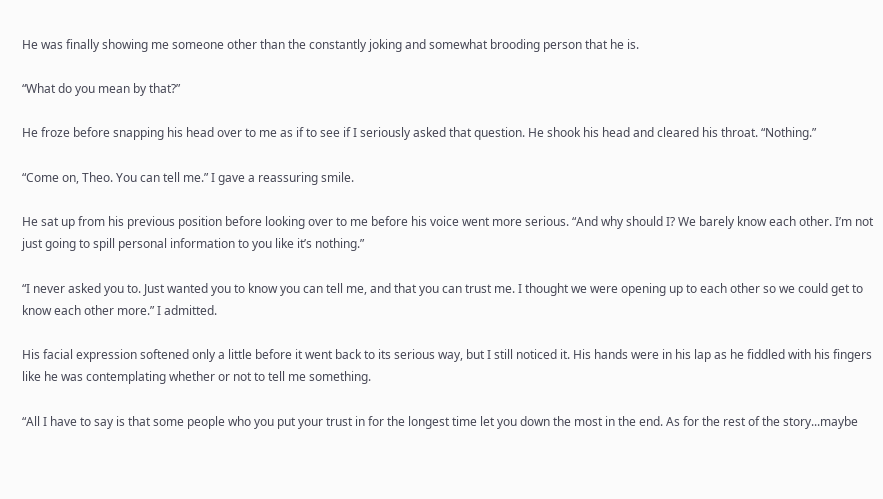He was finally showing me someone other than the constantly joking and somewhat brooding person that he is.

“What do you mean by that?”

He froze before snapping his head over to me as if to see if I seriously asked that question. He shook his head and cleared his throat. “Nothing.”

“Come on, Theo. You can tell me.” I gave a reassuring smile.

He sat up from his previous position before looking over to me before his voice went more serious. “And why should I? We barely know each other. I’m not just going to spill personal information to you like it’s nothing.”

“I never asked you to. Just wanted you to know you can tell me, and that you can trust me. I thought we were opening up to each other so we could get to know each other more.” I admitted.

His facial expression softened only a little before it went back to its serious way, but I still noticed it. His hands were in his lap as he fiddled with his fingers like he was contemplating whether or not to tell me something.

“All I have to say is that some people who you put your trust in for the longest time let you down the most in the end. As for the rest of the story...maybe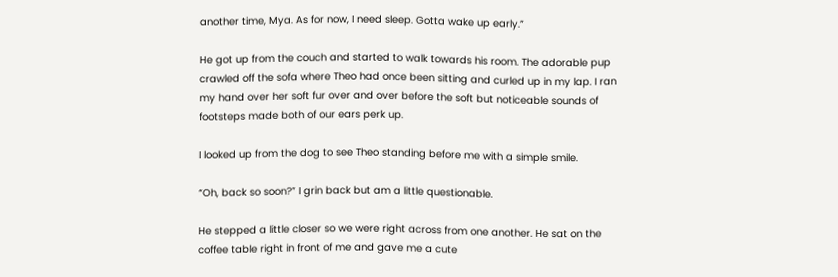another time, Mya. As for now, I need sleep. Gotta wake up early.”

He got up from the couch and started to walk towards his room. The adorable pup crawled off the sofa where Theo had once been sitting and curled up in my lap. I ran my hand over her soft fur over and over before the soft but noticeable sounds of footsteps made both of our ears perk up.

I looked up from the dog to see Theo standing before me with a simple smile.

“Oh, back so soon?” I grin back but am a little questionable.

He stepped a little closer so we were right across from one another. He sat on the coffee table right in front of me and gave me a cute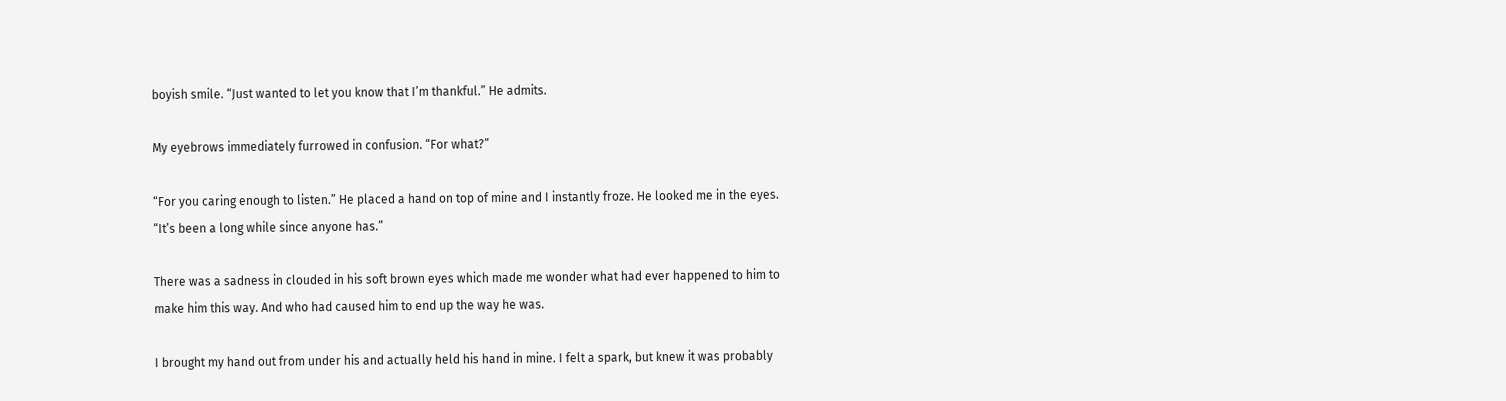boyish smile. “Just wanted to let you know that I’m thankful.” He admits.

My eyebrows immediately furrowed in confusion. “For what?”

“For you caring enough to listen.” He placed a hand on top of mine and I instantly froze. He looked me in the eyes. “It’s been a long while since anyone has.”

There was a sadness in clouded in his soft brown eyes which made me wonder what had ever happened to him to make him this way. And who had caused him to end up the way he was.

I brought my hand out from under his and actually held his hand in mine. I felt a spark, but knew it was probably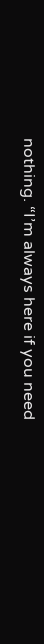nothing. “I’m always here if you need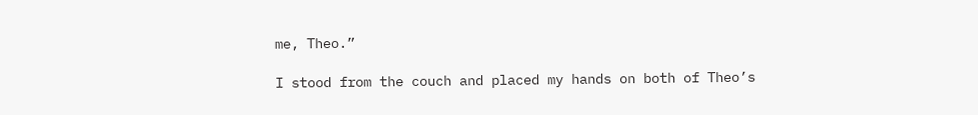me, Theo.”

I stood from the couch and placed my hands on both of Theo’s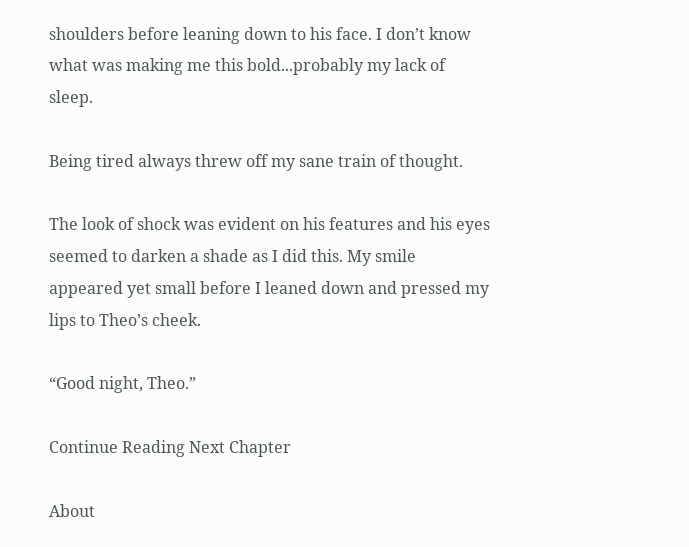shoulders before leaning down to his face. I don’t know what was making me this bold...probably my lack of sleep.

Being tired always threw off my sane train of thought.

The look of shock was evident on his features and his eyes seemed to darken a shade as I did this. My smile appeared yet small before I leaned down and pressed my lips to Theo’s cheek.

“Good night, Theo.”

Continue Reading Next Chapter

About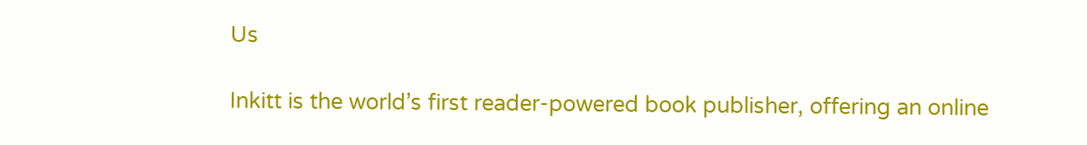Us

Inkitt is the world’s first reader-powered book publisher, offering an online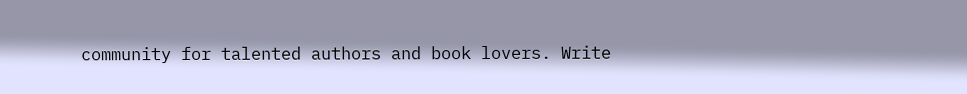community for talented authors and book lovers. Write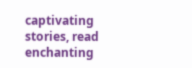captivating stories, read enchanting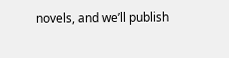novels, and we’ll publish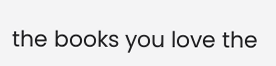the books you love the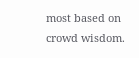most based on crowd wisdom.